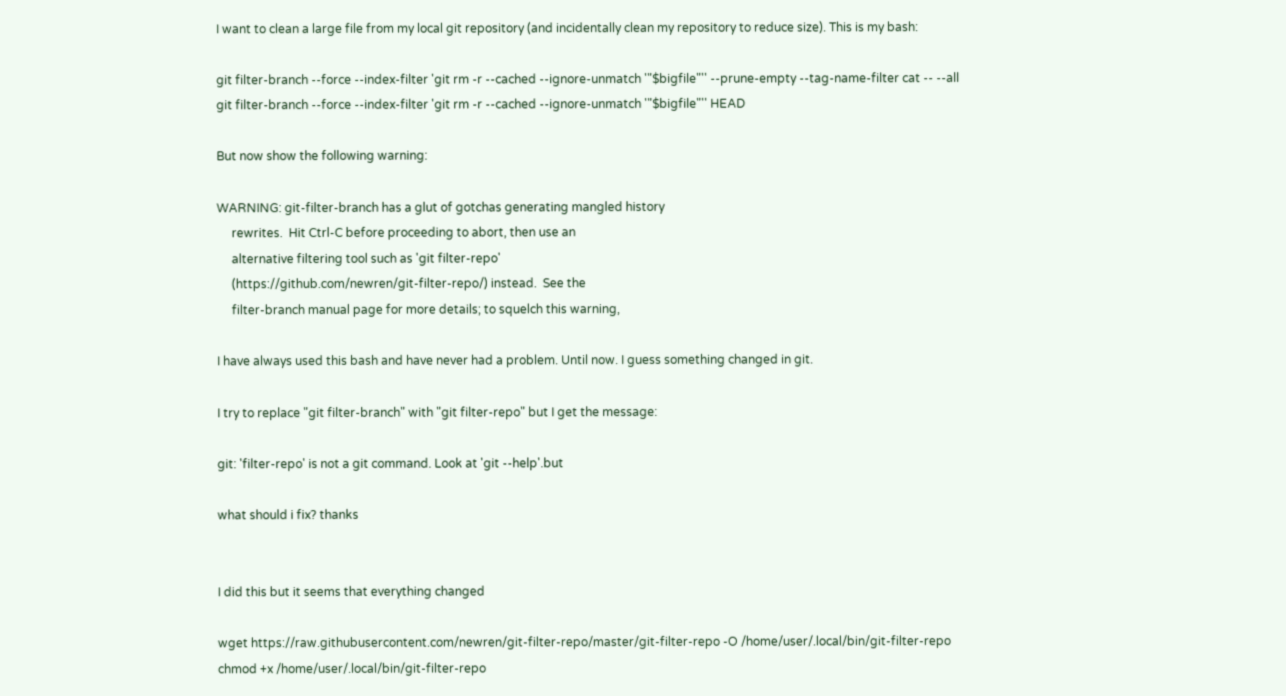I want to clean a large file from my local git repository (and incidentally clean my repository to reduce size). This is my bash:

git filter-branch --force --index-filter 'git rm -r --cached --ignore-unmatch '"$bigfile"'' --prune-empty --tag-name-filter cat -- --all
git filter-branch --force --index-filter 'git rm -r --cached --ignore-unmatch '"$bigfile"'' HEAD

But now show the following warning:

WARNING: git-filter-branch has a glut of gotchas generating mangled history
     rewrites.  Hit Ctrl-C before proceeding to abort, then use an
     alternative filtering tool such as 'git filter-repo'
     (https://github.com/newren/git-filter-repo/) instead.  See the
     filter-branch manual page for more details; to squelch this warning,

I have always used this bash and have never had a problem. Until now. I guess something changed in git.

I try to replace "git filter-branch" with "git filter-repo" but I get the message:

git: 'filter-repo' is not a git command. Look at 'git --help'.but

what should i fix? thanks


I did this but it seems that everything changed

wget https://raw.githubusercontent.com/newren/git-filter-repo/master/git-filter-repo -O /home/user/.local/bin/git-filter-repo
chmod +x /home/user/.local/bin/git-filter-repo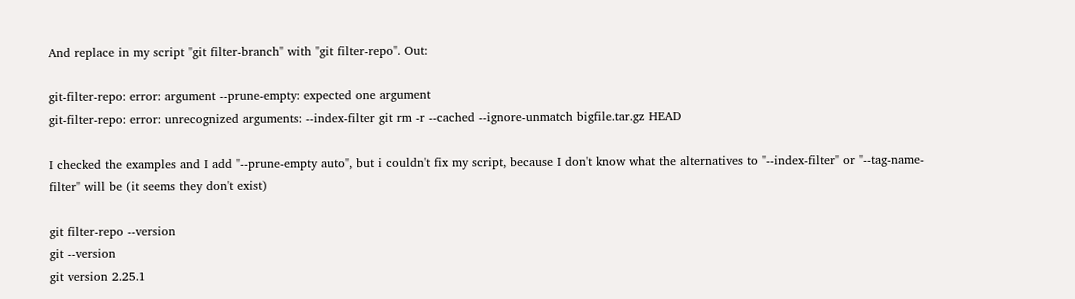And replace in my script "git filter-branch" with "git filter-repo". Out:

git-filter-repo: error: argument --prune-empty: expected one argument
git-filter-repo: error: unrecognized arguments: --index-filter git rm -r --cached --ignore-unmatch bigfile.tar.gz HEAD

I checked the examples and I add "--prune-empty auto", but i couldn't fix my script, because I don't know what the alternatives to "--index-filter" or "--tag-name-filter" will be (it seems they don't exist)

git filter-repo --version
git --version
git version 2.25.1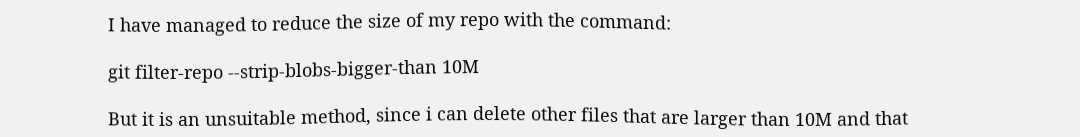I have managed to reduce the size of my repo with the command:

git filter-repo --strip-blobs-bigger-than 10M

But it is an unsuitable method, since i can delete other files that are larger than 10M and that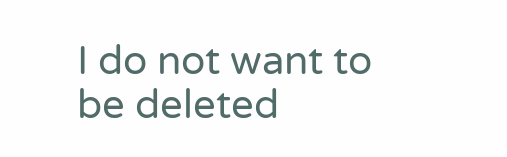I do not want to be deleted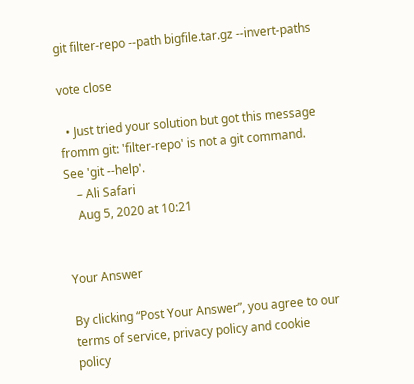git filter-repo --path bigfile.tar.gz --invert-paths

vote close

  • Just tried your solution but got this message fromm git: 'filter-repo' is not a git command. See 'git --help'.
    – Ali Safari
    Aug 5, 2020 at 10:21


Your Answer

By clicking “Post Your Answer”, you agree to our terms of service, privacy policy and cookie policy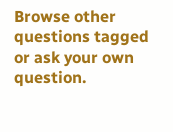Browse other questions tagged or ask your own question.